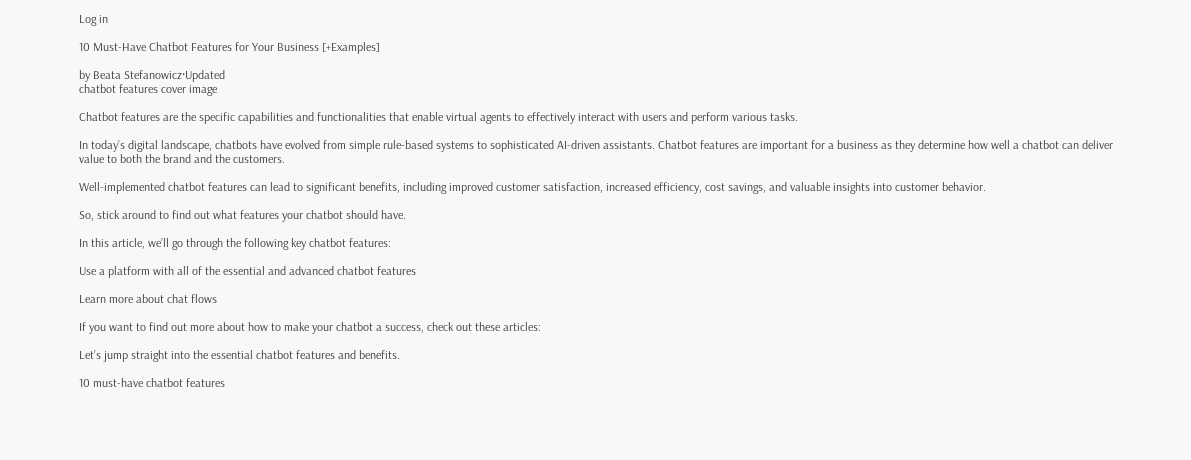Log in

10 Must-Have Chatbot Features for Your Business [+Examples]

by Beata Stefanowicz·Updated
chatbot features cover image

Chatbot features are the specific capabilities and functionalities that enable virtual agents to effectively interact with users and perform various tasks.

In today’s digital landscape, chatbots have evolved from simple rule-based systems to sophisticated AI-driven assistants. Chatbot features are important for a business as they determine how well a chatbot can deliver value to both the brand and the customers.

Well-implemented chatbot features can lead to significant benefits, including improved customer satisfaction, increased efficiency, cost savings, and valuable insights into customer behavior.

So, stick around to find out what features your chatbot should have.

In this article, we’ll go through the following key chatbot features:

Use a platform with all of the essential and advanced chatbot features

Learn more about chat flows

If you want to find out more about how to make your chatbot a success, check out these articles:

Let’s jump straight into the essential chatbot features and benefits.

10 must-have chatbot features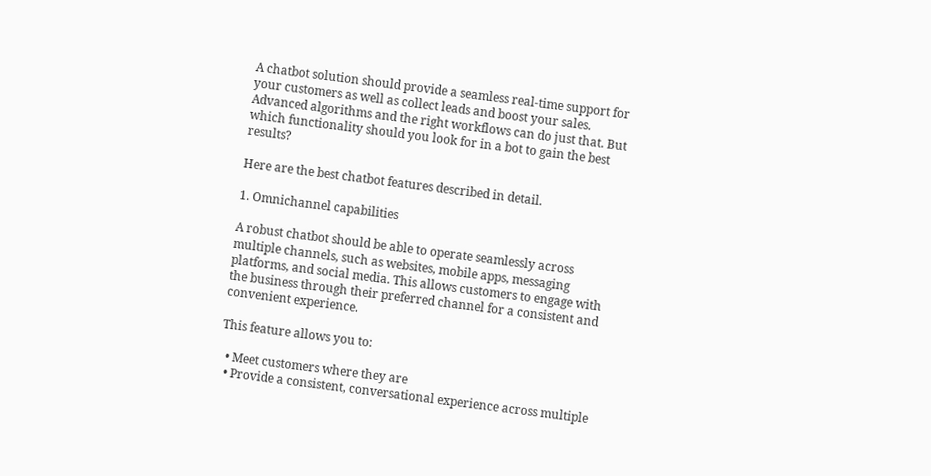A chatbot solution should provide a seamless real-time support for your customers as well as collect leads and boost your sales. Advanced algorithms and the right workflows can do just that. But which functionality should you look for in a bot to gain the best results?

Here are the best chatbot features described in detail.

1. Omnichannel capabilities

A robust chatbot should be able to operate seamlessly across multiple channels, such as websites, mobile apps, messaging platforms, and social media. This allows customers to engage with the business through their preferred channel for a consistent and convenient experience.

This feature allows you to:

  • Meet customers where they are
  • Provide a consistent, conversational experience across multiple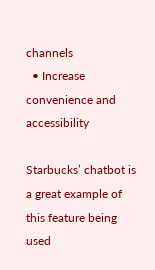channels
  • Increase convenience and accessibility

Starbucks’ chatbot is a great example of this feature being used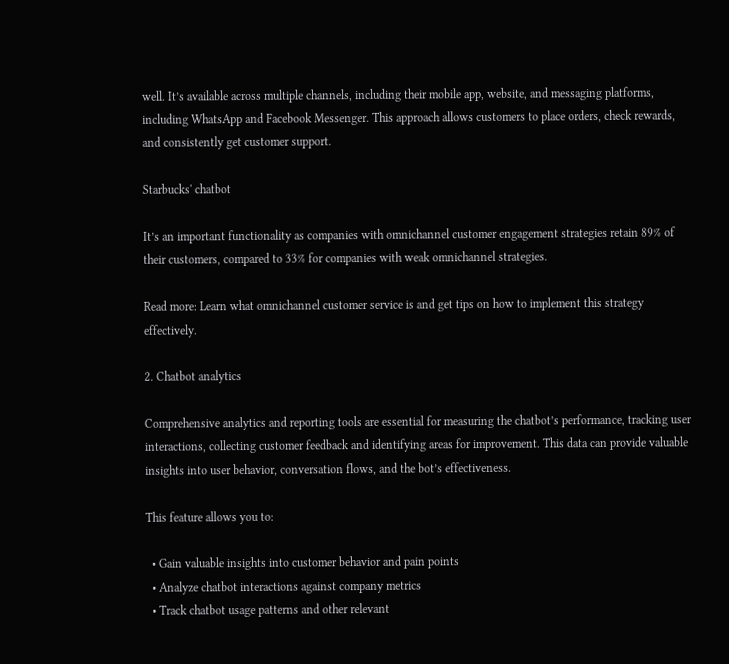well. It’s available across multiple channels, including their mobile app, website, and messaging platforms, including WhatsApp and Facebook Messenger. This approach allows customers to place orders, check rewards, and consistently get customer support.

Starbucks' chatbot

It’s an important functionality as companies with omnichannel customer engagement strategies retain 89% of their customers, compared to 33% for companies with weak omnichannel strategies.

Read more: Learn what omnichannel customer service is and get tips on how to implement this strategy effectively.

2. Chatbot analytics

Comprehensive analytics and reporting tools are essential for measuring the chatbot’s performance, tracking user interactions, collecting customer feedback and identifying areas for improvement. This data can provide valuable insights into user behavior, conversation flows, and the bot’s effectiveness.

This feature allows you to:

  • Gain valuable insights into customer behavior and pain points
  • Analyze chatbot interactions against company metrics
  • Track chatbot usage patterns and other relevant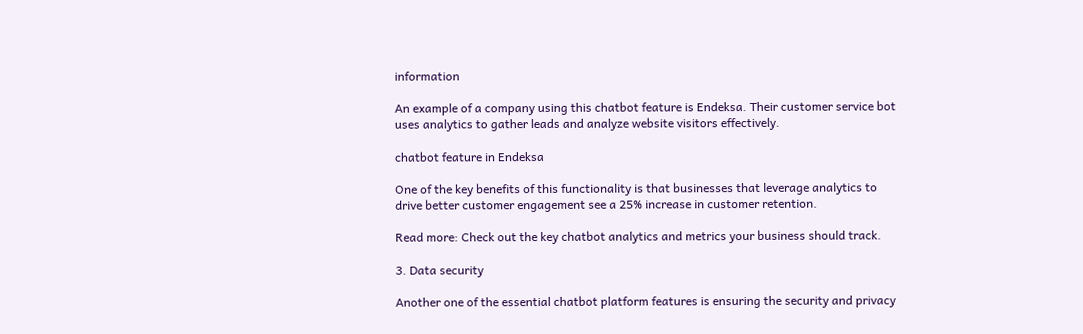information

An example of a company using this chatbot feature is Endeksa. Their customer service bot uses analytics to gather leads and analyze website visitors effectively.

chatbot feature in Endeksa

One of the key benefits of this functionality is that businesses that leverage analytics to drive better customer engagement see a 25% increase in customer retention.

Read more: Check out the key chatbot analytics and metrics your business should track.

3. Data security

Another one of the essential chatbot platform features is ensuring the security and privacy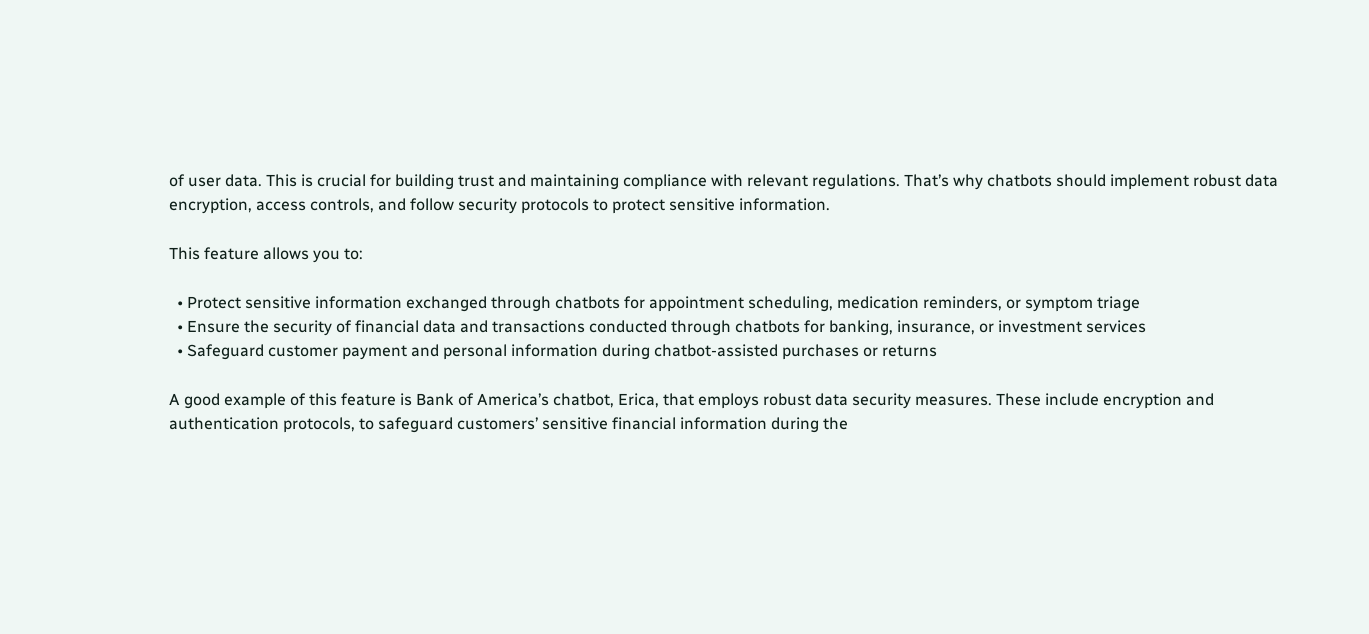of user data. This is crucial for building trust and maintaining compliance with relevant regulations. That’s why chatbots should implement robust data encryption, access controls, and follow security protocols to protect sensitive information.

This feature allows you to:

  • Protect sensitive information exchanged through chatbots for appointment scheduling, medication reminders, or symptom triage
  • Ensure the security of financial data and transactions conducted through chatbots for banking, insurance, or investment services
  • Safeguard customer payment and personal information during chatbot-assisted purchases or returns

A good example of this feature is Bank of America’s chatbot, Erica, that employs robust data security measures. These include encryption and authentication protocols, to safeguard customers’ sensitive financial information during the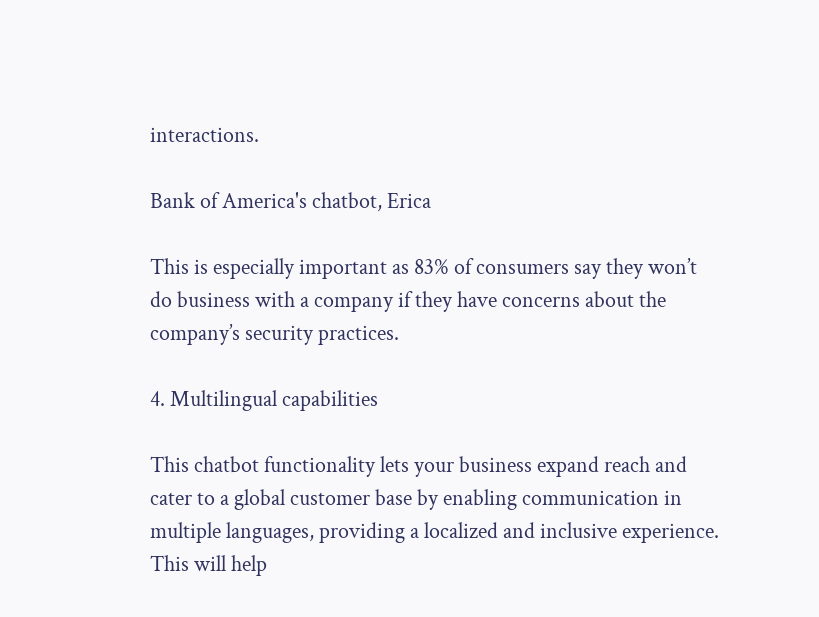interactions.

Bank of America's chatbot, Erica

This is especially important as 83% of consumers say they won’t do business with a company if they have concerns about the company’s security practices.

4. Multilingual capabilities

This chatbot functionality lets your business expand reach and cater to a global customer base by enabling communication in multiple languages, providing a localized and inclusive experience. This will help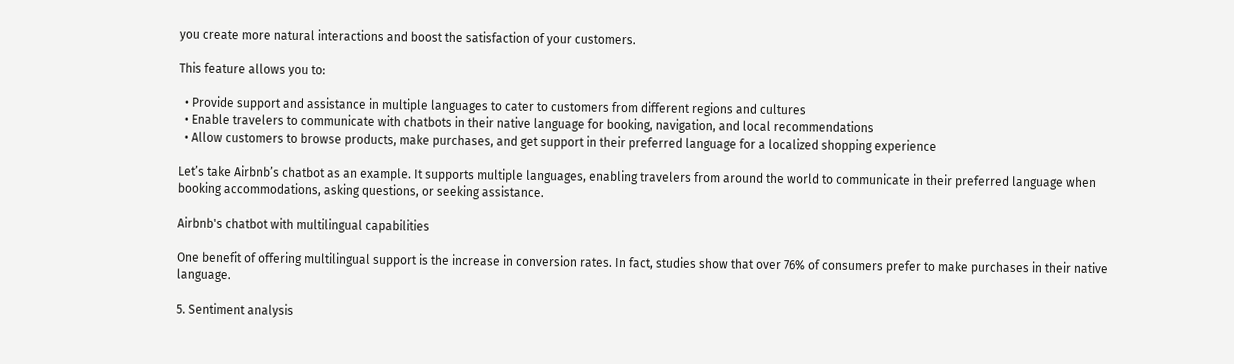you create more natural interactions and boost the satisfaction of your customers.

This feature allows you to:

  • Provide support and assistance in multiple languages to cater to customers from different regions and cultures
  • Enable travelers to communicate with chatbots in their native language for booking, navigation, and local recommendations
  • Allow customers to browse products, make purchases, and get support in their preferred language for a localized shopping experience

Let’s take Airbnb’s chatbot as an example. It supports multiple languages, enabling travelers from around the world to communicate in their preferred language when booking accommodations, asking questions, or seeking assistance.

Airbnb's chatbot with multilingual capabilities

One benefit of offering multilingual support is the increase in conversion rates. In fact, studies show that over 76% of consumers prefer to make purchases in their native language.

5. Sentiment analysis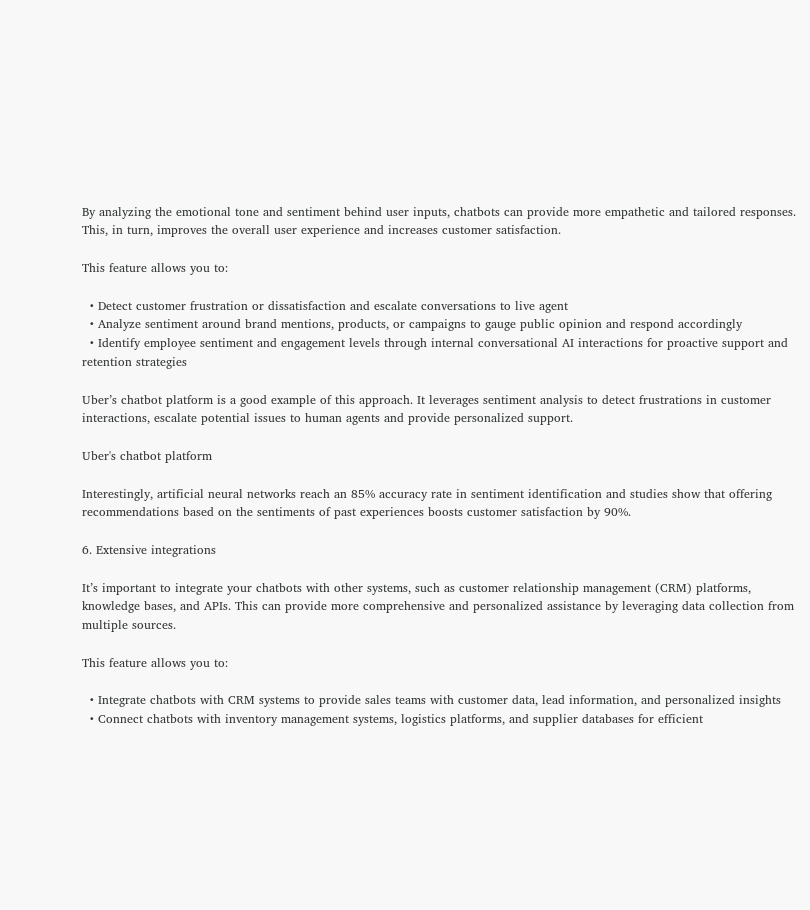By analyzing the emotional tone and sentiment behind user inputs, chatbots can provide more empathetic and tailored responses. This, in turn, improves the overall user experience and increases customer satisfaction.

This feature allows you to:

  • Detect customer frustration or dissatisfaction and escalate conversations to live agent
  • Analyze sentiment around brand mentions, products, or campaigns to gauge public opinion and respond accordingly
  • Identify employee sentiment and engagement levels through internal conversational AI interactions for proactive support and retention strategies

Uber’s chatbot platform is a good example of this approach. It leverages sentiment analysis to detect frustrations in customer interactions, escalate potential issues to human agents and provide personalized support.

Uber's chatbot platform

Interestingly, artificial neural networks reach an 85% accuracy rate in sentiment identification and studies show that offering recommendations based on the sentiments of past experiences boosts customer satisfaction by 90%.

6. Extensive integrations

It’s important to integrate your chatbots with other systems, such as customer relationship management (CRM) platforms, knowledge bases, and APIs. This can provide more comprehensive and personalized assistance by leveraging data collection from multiple sources.

This feature allows you to:

  • Integrate chatbots with CRM systems to provide sales teams with customer data, lead information, and personalized insights
  • Connect chatbots with inventory management systems, logistics platforms, and supplier databases for efficient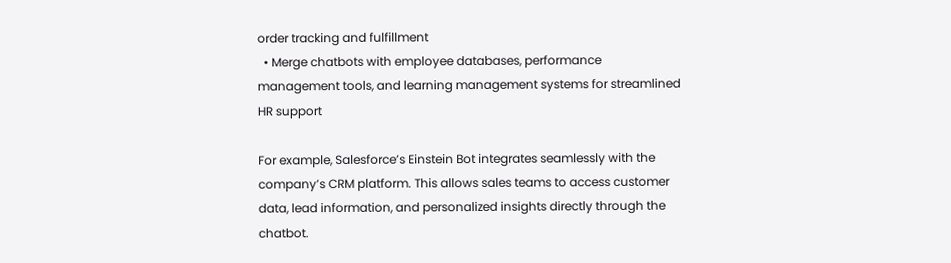order tracking and fulfillment
  • Merge chatbots with employee databases, performance management tools, and learning management systems for streamlined HR support

For example, Salesforce’s Einstein Bot integrates seamlessly with the company’s CRM platform. This allows sales teams to access customer data, lead information, and personalized insights directly through the chatbot.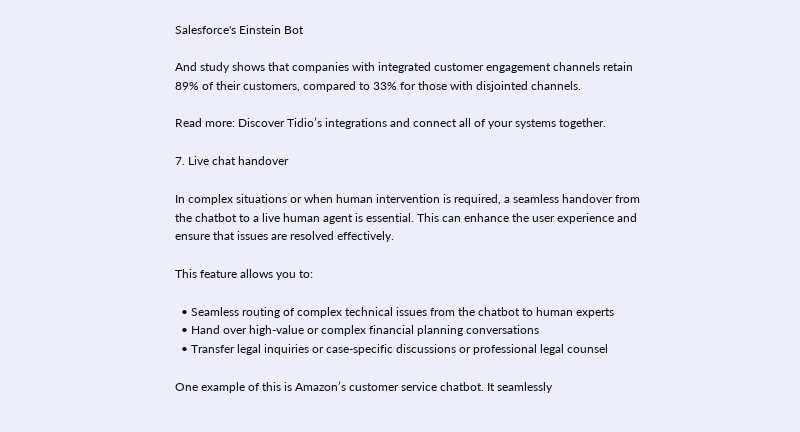Salesforce's Einstein Bot

And study shows that companies with integrated customer engagement channels retain 89% of their customers, compared to 33% for those with disjointed channels.

Read more: Discover Tidio’s integrations and connect all of your systems together.

7. Live chat handover

In complex situations or when human intervention is required, a seamless handover from the chatbot to a live human agent is essential. This can enhance the user experience and ensure that issues are resolved effectively.

This feature allows you to:

  • Seamless routing of complex technical issues from the chatbot to human experts
  • Hand over high-value or complex financial planning conversations
  • Transfer legal inquiries or case-specific discussions or professional legal counsel

One example of this is Amazon’s customer service chatbot. It seamlessly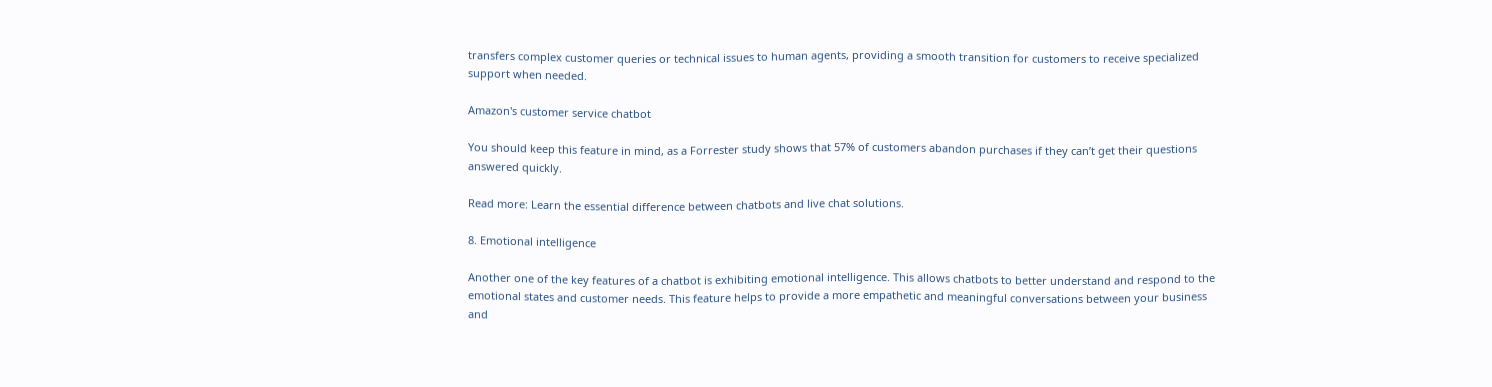transfers complex customer queries or technical issues to human agents, providing a smooth transition for customers to receive specialized support when needed.

Amazon's customer service chatbot

You should keep this feature in mind, as a Forrester study shows that 57% of customers abandon purchases if they can’t get their questions answered quickly.

Read more: Learn the essential difference between chatbots and live chat solutions.

8. Emotional intelligence

Another one of the key features of a chatbot is exhibiting emotional intelligence. This allows chatbots to better understand and respond to the emotional states and customer needs. This feature helps to provide a more empathetic and meaningful conversations between your business and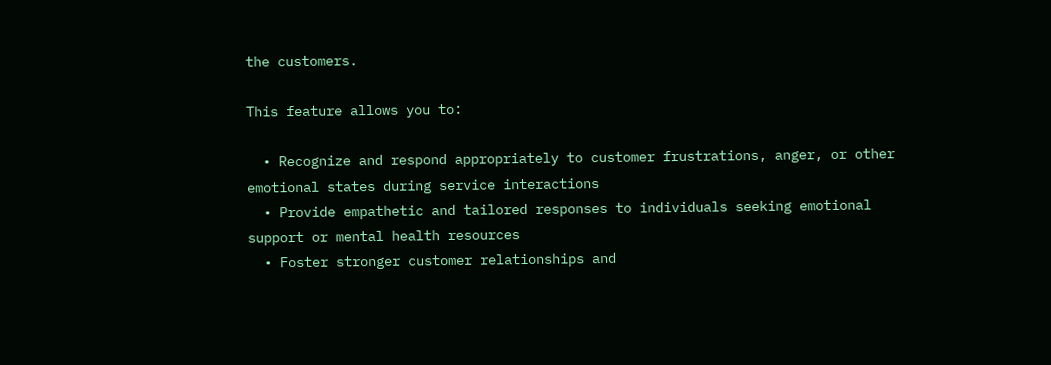the customers.

This feature allows you to:

  • Recognize and respond appropriately to customer frustrations, anger, or other emotional states during service interactions
  • Provide empathetic and tailored responses to individuals seeking emotional support or mental health resources
  • Foster stronger customer relationships and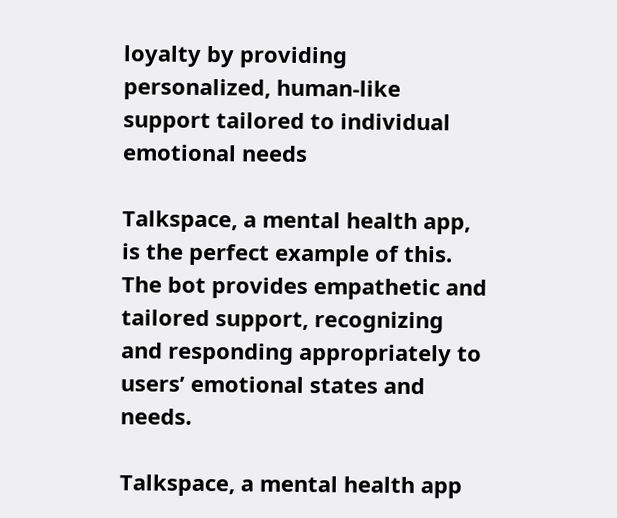loyalty by providing personalized, human-like support tailored to individual emotional needs

Talkspace, a mental health app, is the perfect example of this. The bot provides empathetic and tailored support, recognizing and responding appropriately to users’ emotional states and needs.

Talkspace, a mental health app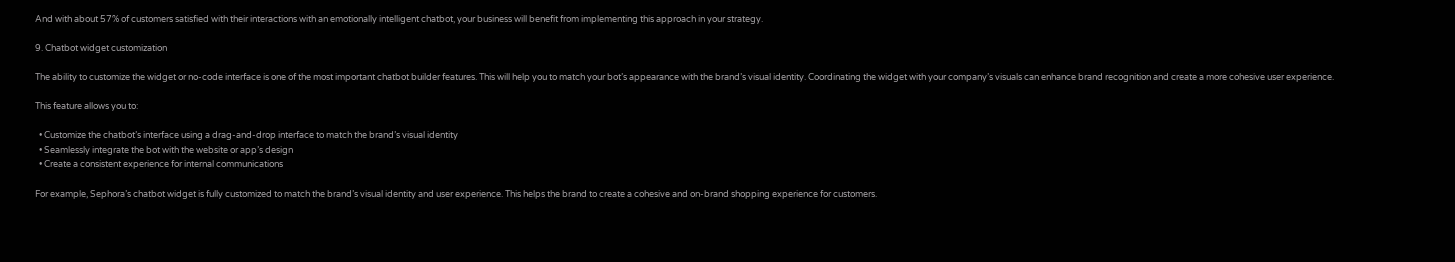And with about 57% of customers satisfied with their interactions with an emotionally intelligent chatbot, your business will benefit from implementing this approach in your strategy.

9. Chatbot widget customization

The ability to customize the widget or no-code interface is one of the most important chatbot builder features. This will help you to match your bot’s appearance with the brand’s visual identity. Coordinating the widget with your company’s visuals can enhance brand recognition and create a more cohesive user experience.

This feature allows you to:

  • Customize the chatbot’s interface using a drag-and-drop interface to match the brand’s visual identity
  • Seamlessly integrate the bot with the website or app’s design
  • Create a consistent experience for internal communications

For example, Sephora’s chatbot widget is fully customized to match the brand’s visual identity and user experience. This helps the brand to create a cohesive and on-brand shopping experience for customers.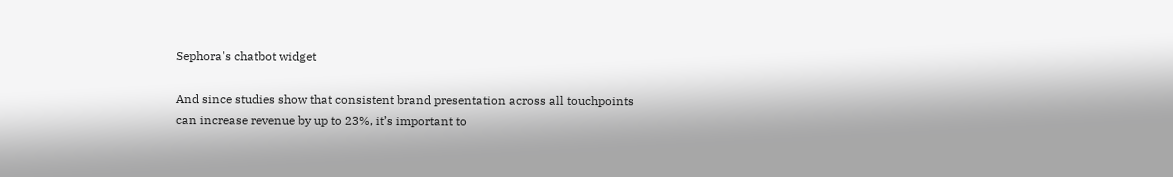Sephora's chatbot widget

And since studies show that consistent brand presentation across all touchpoints can increase revenue by up to 23%, it’s important to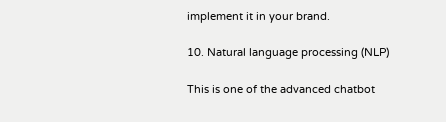implement it in your brand.

10. Natural language processing (NLP)

This is one of the advanced chatbot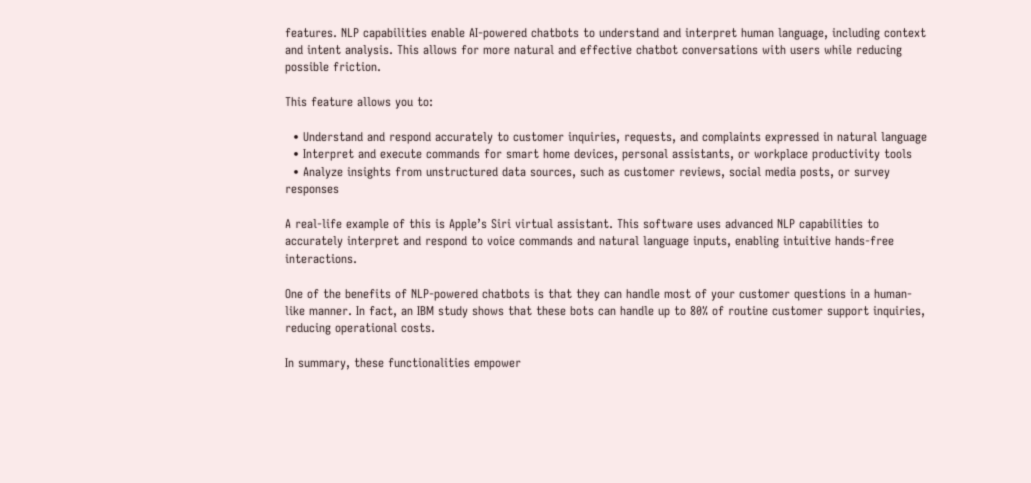features. NLP capabilities enable AI-powered chatbots to understand and interpret human language, including context and intent analysis. This allows for more natural and effective chatbot conversations with users while reducing possible friction.

This feature allows you to:

  • Understand and respond accurately to customer inquiries, requests, and complaints expressed in natural language
  • Interpret and execute commands for smart home devices, personal assistants, or workplace productivity tools
  • Analyze insights from unstructured data sources, such as customer reviews, social media posts, or survey responses

A real-life example of this is Apple’s Siri virtual assistant. This software uses advanced NLP capabilities to accurately interpret and respond to voice commands and natural language inputs, enabling intuitive hands-free interactions.

One of the benefits of NLP-powered chatbots is that they can handle most of your customer questions in a human-like manner. In fact, an IBM study shows that these bots can handle up to 80% of routine customer support inquiries, reducing operational costs.

In summary, these functionalities empower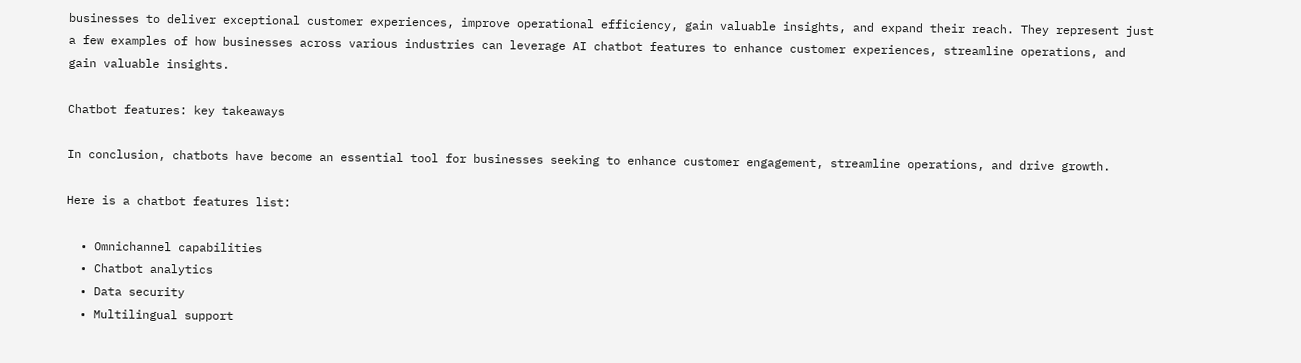businesses to deliver exceptional customer experiences, improve operational efficiency, gain valuable insights, and expand their reach. They represent just a few examples of how businesses across various industries can leverage AI chatbot features to enhance customer experiences, streamline operations, and gain valuable insights.

Chatbot features: key takeaways

In conclusion, chatbots have become an essential tool for businesses seeking to enhance customer engagement, streamline operations, and drive growth.

Here is a chatbot features list:

  • Omnichannel capabilities
  • Chatbot analytics
  • Data security
  • Multilingual support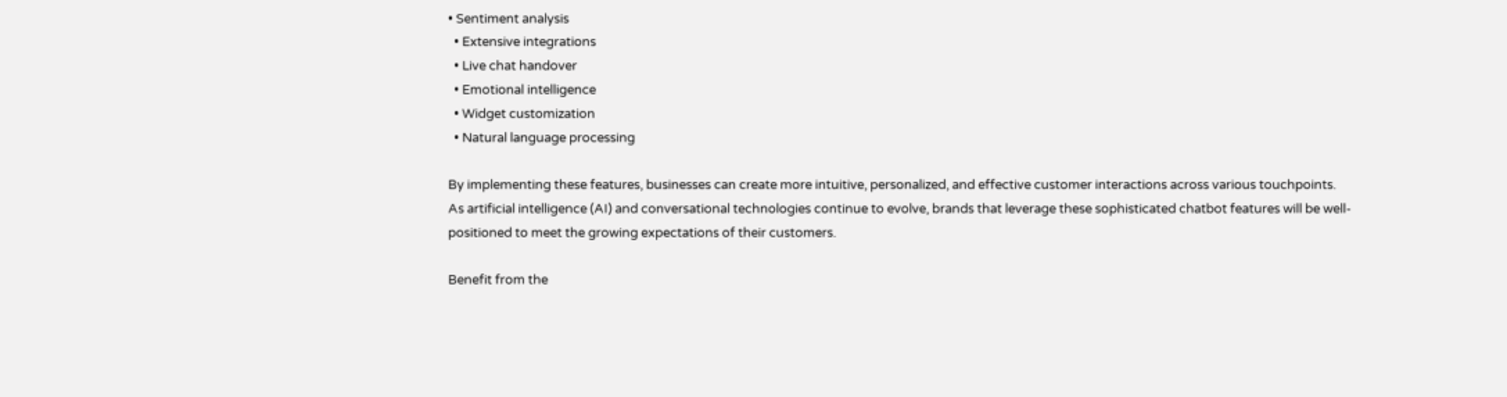• Sentiment analysis
  • Extensive integrations
  • Live chat handover
  • Emotional intelligence
  • Widget customization
  • Natural language processing

By implementing these features, businesses can create more intuitive, personalized, and effective customer interactions across various touchpoints. As artificial intelligence (AI) and conversational technologies continue to evolve, brands that leverage these sophisticated chatbot features will be well-positioned to meet the growing expectations of their customers.

Benefit from the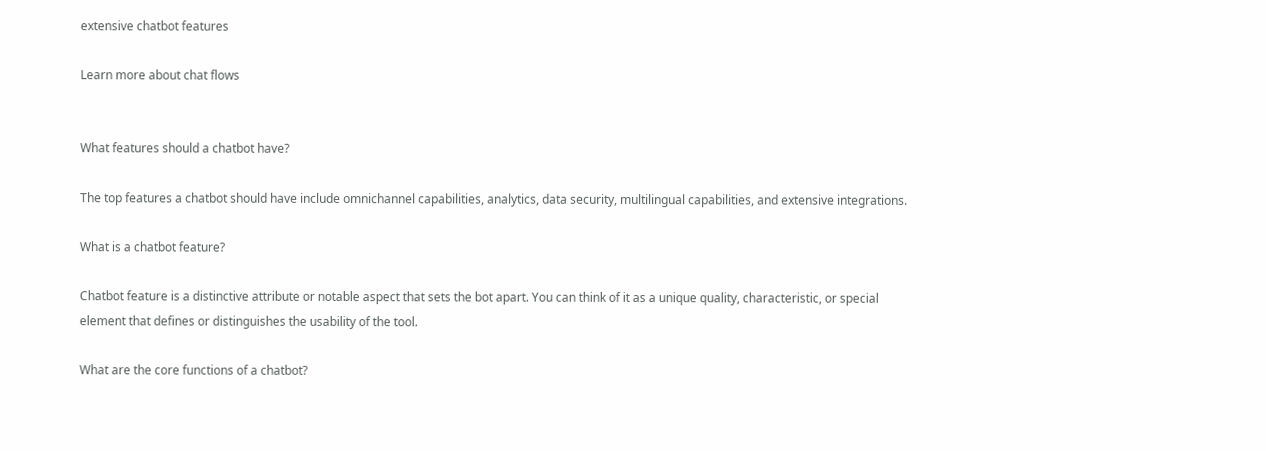extensive chatbot features

Learn more about chat flows


What features should a chatbot have?

The top features a chatbot should have include omnichannel capabilities, analytics, data security, multilingual capabilities, and extensive integrations.

What is a chatbot feature?

Chatbot feature is a distinctive attribute or notable aspect that sets the bot apart. You can think of it as a unique quality, characteristic, or special element that defines or distinguishes the usability of the tool.

What are the core functions of a chatbot?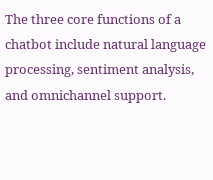The three core functions of a chatbot include natural language processing, sentiment analysis, and omnichannel support.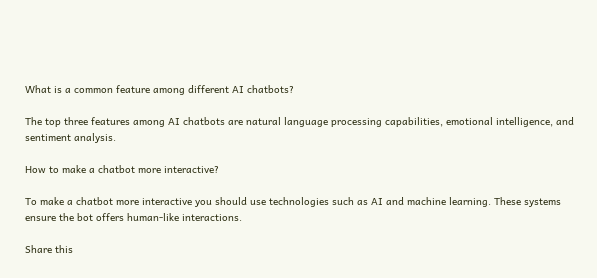What is a common feature among different AI chatbots?

The top three features among AI chatbots are natural language processing capabilities, emotional intelligence, and sentiment analysis.

How to make a chatbot more interactive?

To make a chatbot more interactive you should use technologies such as AI and machine learning. These systems ensure the bot offers human-like interactions.

Share this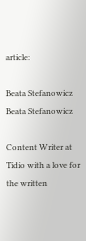article:

Beata Stefanowicz
Beata Stefanowicz

Content Writer at Tidio with a love for the written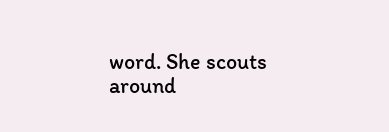word. She scouts around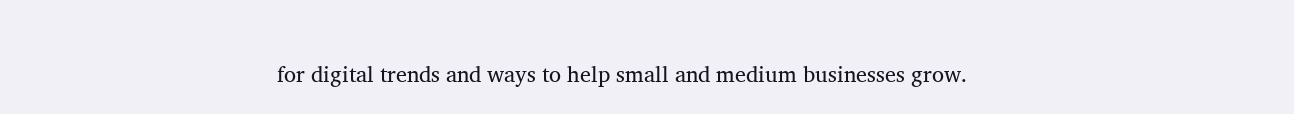for digital trends and ways to help small and medium businesses grow.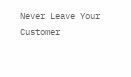Never Leave Your Customer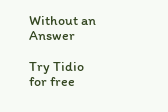Without an Answer

Try Tidio for free